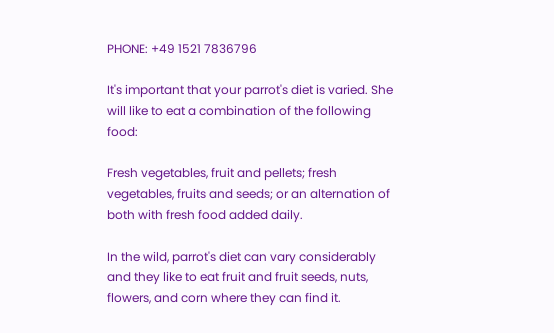PHONE: +49 1521 7836796

It's important that your parrot's diet is varied. She will like to eat a combination of the following food:

Fresh vegetables, fruit and pellets; fresh vegetables, fruits and seeds; or an alternation of both with fresh food added daily.

In the wild, parrot's diet can vary considerably and they like to eat fruit and fruit seeds, nuts, flowers, and corn where they can find it.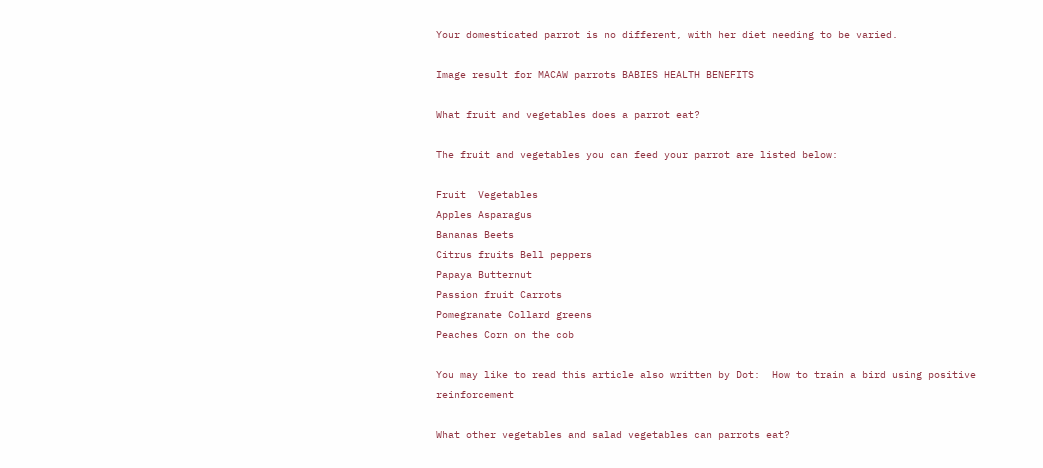Your domesticated parrot is no different, with her diet needing to be varied.

Image result for MACAW parrots BABIES HEALTH BENEFITS

What fruit and vegetables does a parrot eat?

The fruit and vegetables you can feed your parrot are listed below:

Fruit  Vegetables
Apples Asparagus
Bananas Beets
Citrus fruits Bell peppers
Papaya Butternut
Passion fruit Carrots
Pomegranate Collard greens
Peaches Corn on the cob

You may like to read this article also written by Dot:  How to train a bird using positive reinforcement

What other vegetables and salad vegetables can parrots eat?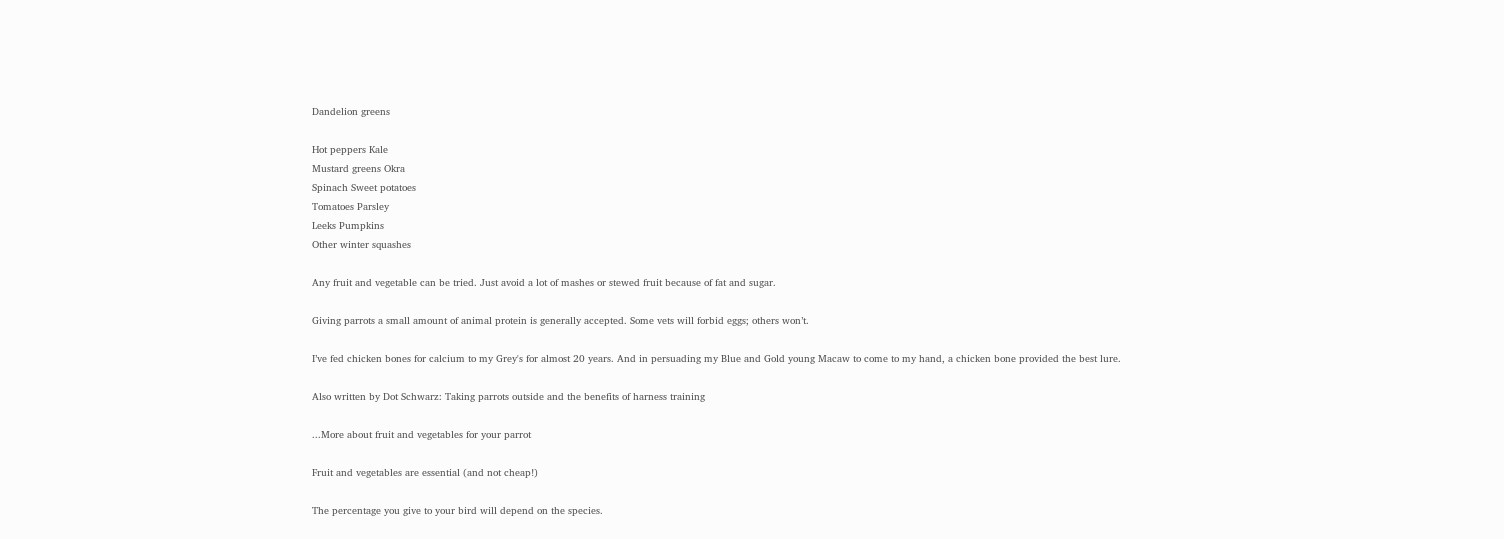Dandelion greens

Hot peppers Kale
Mustard greens Okra
Spinach Sweet potatoes
Tomatoes Parsley
Leeks Pumpkins
Other winter squashes

Any fruit and vegetable can be tried. Just avoid a lot of mashes or stewed fruit because of fat and sugar.

Giving parrots a small amount of animal protein is generally accepted. Some vets will forbid eggs; others won’t.

I’ve fed chicken bones for calcium to my Grey's for almost 20 years. And in persuading my Blue and Gold young Macaw to come to my hand, a chicken bone provided the best lure.

Also written by Dot Schwarz: Taking parrots outside and the benefits of harness training

...More about fruit and vegetables for your parrot

Fruit and vegetables are essential (and not cheap!)

The percentage you give to your bird will depend on the species.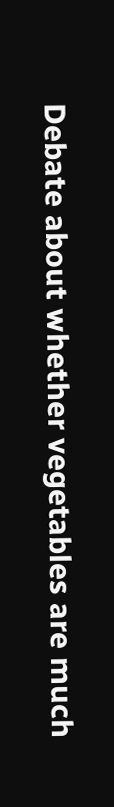Debate about whether vegetables are much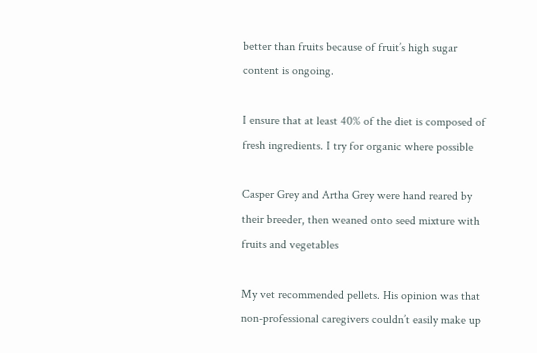better than fruits because of fruit’s high sugar content is ongoing.

I ensure that at least 40% of the diet is composed of fresh ingredients. I try for organic where possible

Casper Grey and Artha Grey were hand reared by their breeder, then weaned onto seed mixture with fruits and vegetables

My vet recommended pellets. His opinion was that non-professional caregivers couldn’t easily make up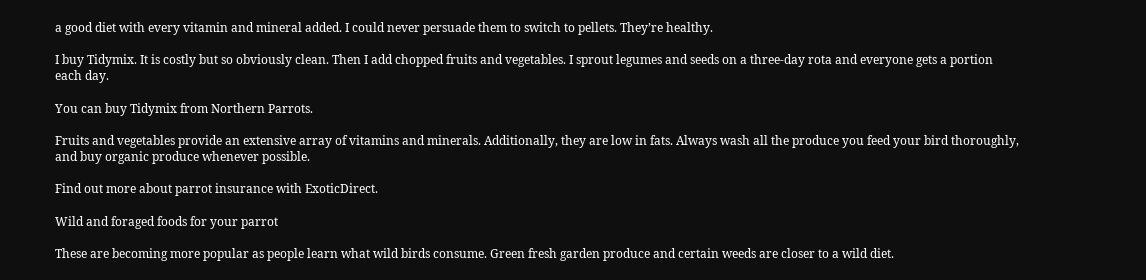a good diet with every vitamin and mineral added. I could never persuade them to switch to pellets. They’re healthy.

I buy Tidymix. It is costly but so obviously clean. Then I add chopped fruits and vegetables. I sprout legumes and seeds on a three-day rota and everyone gets a portion each day.

You can buy Tidymix from Northern Parrots.

Fruits and vegetables provide an extensive array of vitamins and minerals. Additionally, they are low in fats. Always wash all the produce you feed your bird thoroughly, and buy organic produce whenever possible.

Find out more about parrot insurance with ExoticDirect.

Wild and foraged foods for your parrot

These are becoming more popular as people learn what wild birds consume. Green fresh garden produce and certain weeds are closer to a wild diet.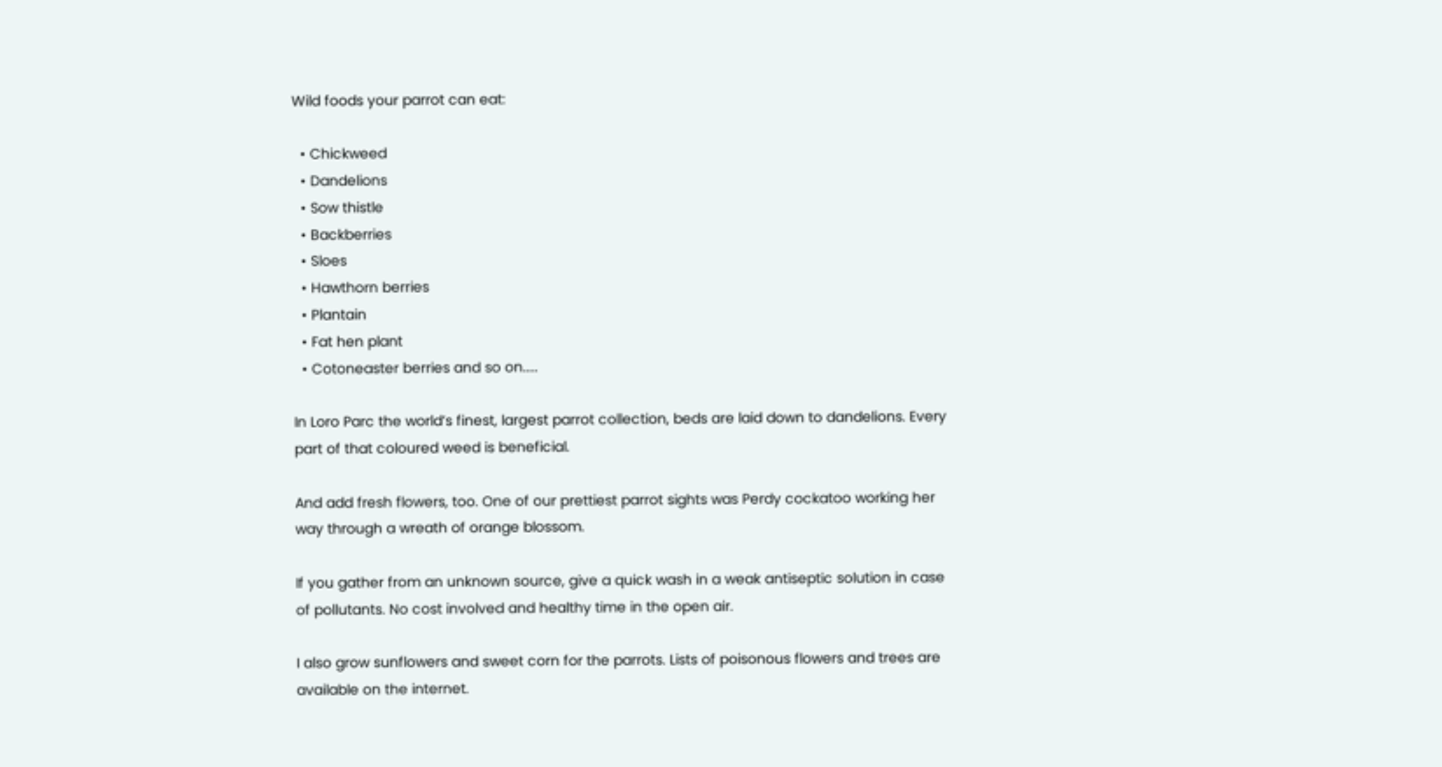Wild foods your parrot can eat:

  • Chickweed
  • Dandelions
  • Sow thistle
  • Backberries
  • Sloes
  • Hawthorn berries
  • Plantain
  • Fat hen plant
  • Cotoneaster berries and so on.....

In Loro Parc the world’s finest, largest parrot collection, beds are laid down to dandelions. Every part of that coloured weed is beneficial.

And add fresh flowers, too. One of our prettiest parrot sights was Perdy cockatoo working her way through a wreath of orange blossom.

If you gather from an unknown source, give a quick wash in a weak antiseptic solution in case of pollutants. No cost involved and healthy time in the open air.

I also grow sunflowers and sweet corn for the parrots. Lists of poisonous flowers and trees are available on the internet.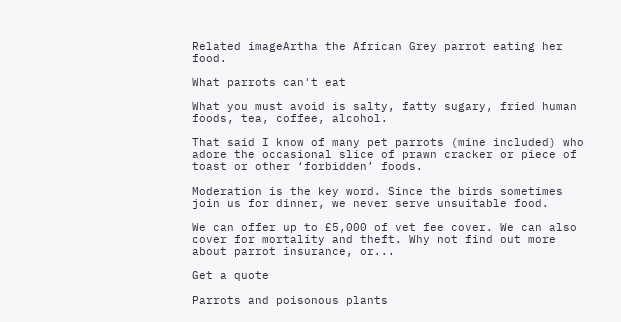Related imageArtha the African Grey parrot eating her food.

What parrots can't eat

What you must avoid is salty, fatty sugary, fried human foods, tea, coffee, alcohol.

That said I know of many pet parrots (mine included) who adore the occasional slice of prawn cracker or piece of toast or other ‘forbidden’ foods.

Moderation is the key word. Since the birds sometimes join us for dinner, we never serve unsuitable food.

We can offer up to £5,000 of vet fee cover. We can also cover for mortality and theft. Why not find out more about parrot insurance, or...

Get a quote

Parrots and poisonous plants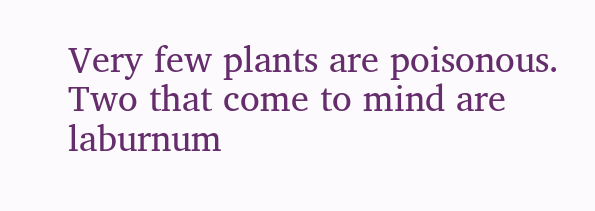Very few plants are poisonous. Two that come to mind are laburnum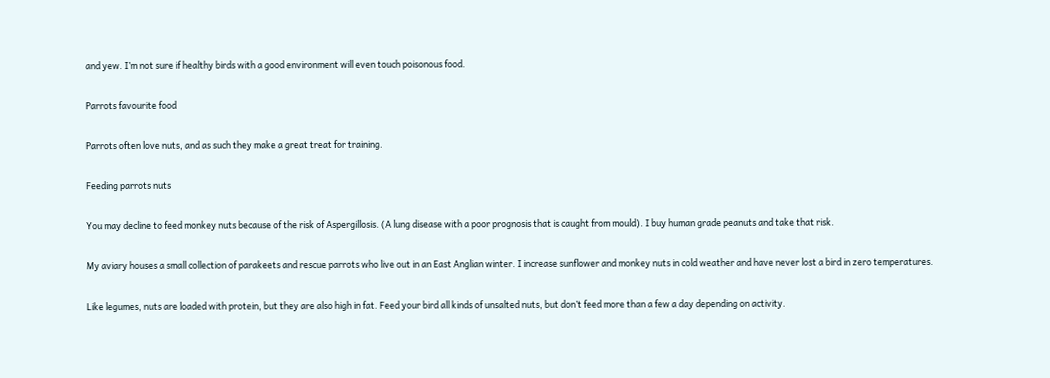and yew. I’m not sure if healthy birds with a good environment will even touch poisonous food.

Parrots favourite food

Parrots often love nuts, and as such they make a great treat for training.

Feeding parrots nuts

You may decline to feed monkey nuts because of the risk of Aspergillosis. (A lung disease with a poor prognosis that is caught from mould). I buy human grade peanuts and take that risk.

My aviary houses a small collection of parakeets and rescue parrots who live out in an East Anglian winter. I increase sunflower and monkey nuts in cold weather and have never lost a bird in zero temperatures.

Like legumes, nuts are loaded with protein, but they are also high in fat. Feed your bird all kinds of unsalted nuts, but don’t feed more than a few a day depending on activity.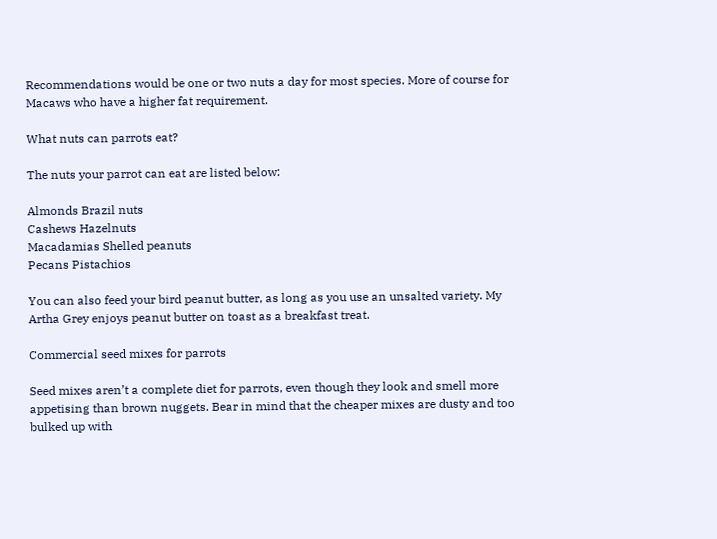Recommendations would be one or two nuts a day for most species. More of course for Macaws who have a higher fat requirement.

What nuts can parrots eat?

The nuts your parrot can eat are listed below:

Almonds Brazil nuts
Cashews Hazelnuts
Macadamias Shelled peanuts
Pecans Pistachios

You can also feed your bird peanut butter, as long as you use an unsalted variety. My Artha Grey enjoys peanut butter on toast as a breakfast treat.

Commercial seed mixes for parrots

Seed mixes aren’t a complete diet for parrots, even though they look and smell more appetising than brown nuggets. Bear in mind that the cheaper mixes are dusty and too bulked up with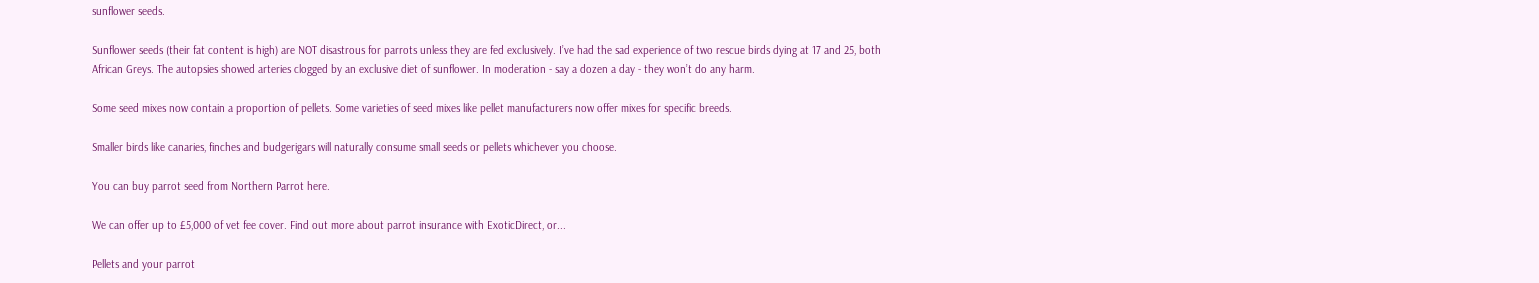sunflower seeds.

Sunflower seeds (their fat content is high) are NOT disastrous for parrots unless they are fed exclusively. I’ve had the sad experience of two rescue birds dying at 17 and 25, both African Greys. The autopsies showed arteries clogged by an exclusive diet of sunflower. In moderation - say a dozen a day - they won’t do any harm.

Some seed mixes now contain a proportion of pellets. Some varieties of seed mixes like pellet manufacturers now offer mixes for specific breeds.

Smaller birds like canaries, finches and budgerigars will naturally consume small seeds or pellets whichever you choose.

You can buy parrot seed from Northern Parrot here.

We can offer up to £5,000 of vet fee cover. Find out more about parrot insurance with ExoticDirect, or...

Pellets and your parrot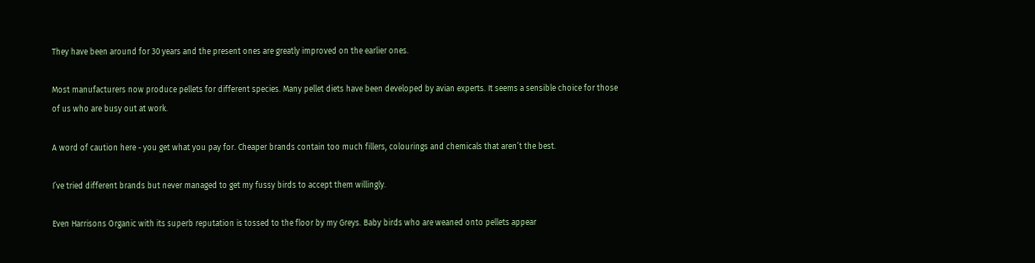They have been around for 30 years and the present ones are greatly improved on the earlier ones.

Most manufacturers now produce pellets for different species. Many pellet diets have been developed by avian experts. It seems a sensible choice for those of us who are busy out at work.

A word of caution here - you get what you pay for. Cheaper brands contain too much fillers, colourings and chemicals that aren’t the best.

I’ve tried different brands but never managed to get my fussy birds to accept them willingly.

Even Harrisons Organic with its superb reputation is tossed to the floor by my Greys. Baby birds who are weaned onto pellets appear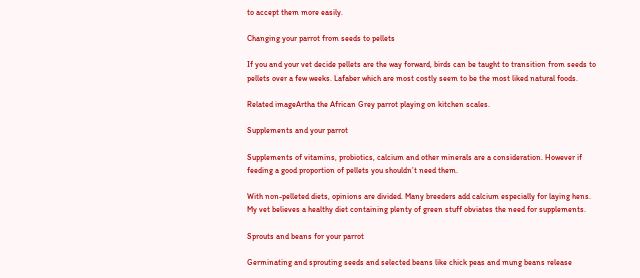to accept them more easily.

Changing your parrot from seeds to pellets

If you and your vet decide pellets are the way forward, birds can be taught to transition from seeds to pellets over a few weeks. Lafaber which are most costly seem to be the most liked natural foods.

Related imageArtha the African Grey parrot playing on kitchen scales.

Supplements and your parrot

Supplements of vitamins, probiotics, calcium and other minerals are a consideration. However if feeding a good proportion of pellets you shouldn’t need them.

With non-pelleted diets, opinions are divided. Many breeders add calcium especially for laying hens. My vet believes a healthy diet containing plenty of green stuff obviates the need for supplements.

Sprouts and beans for your parrot

Germinating and sprouting seeds and selected beans like chick peas and mung beans release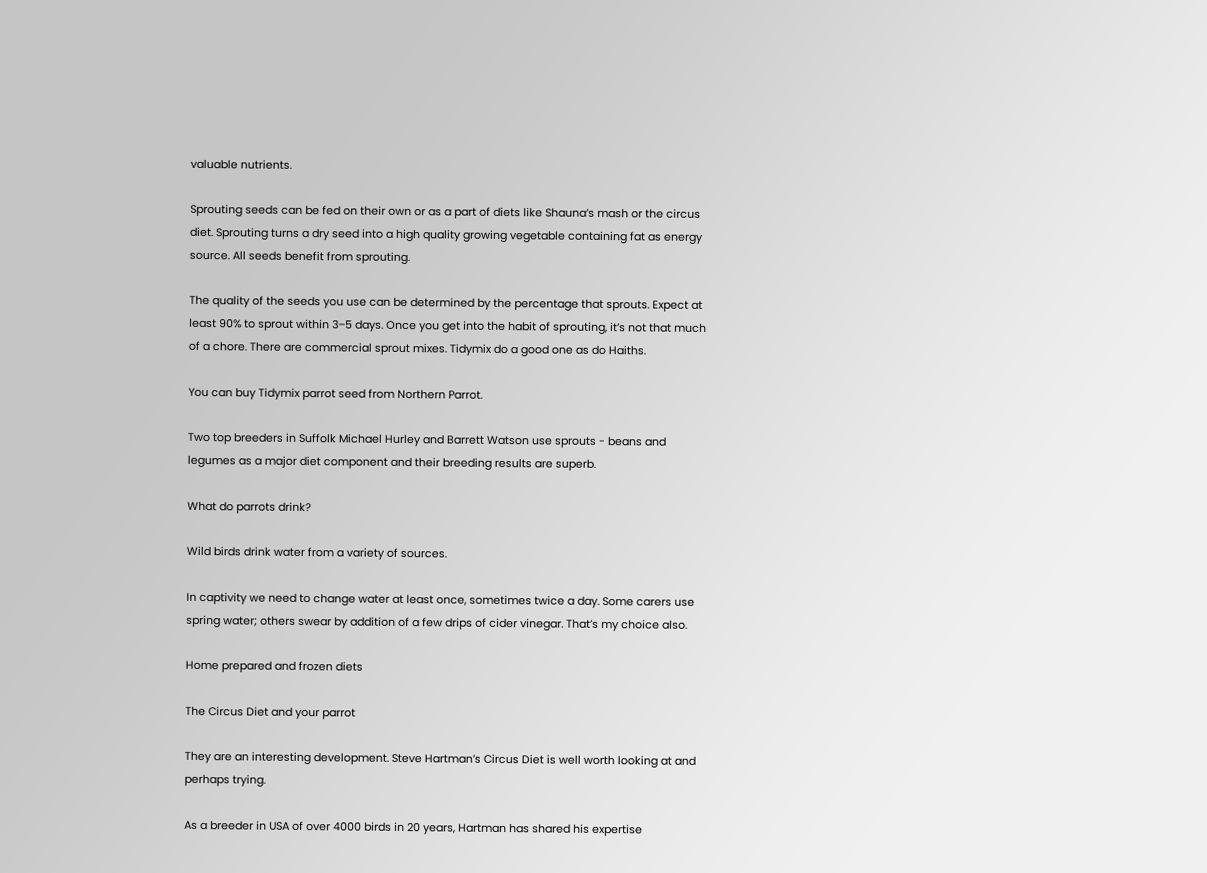valuable nutrients.

Sprouting seeds can be fed on their own or as a part of diets like Shauna’s mash or the circus diet. Sprouting turns a dry seed into a high quality growing vegetable containing fat as energy source. All seeds benefit from sprouting.

The quality of the seeds you use can be determined by the percentage that sprouts. Expect at least 90% to sprout within 3–5 days. Once you get into the habit of sprouting, it’s not that much of a chore. There are commercial sprout mixes. Tidymix do a good one as do Haiths.

You can buy Tidymix parrot seed from Northern Parrot.

Two top breeders in Suffolk Michael Hurley and Barrett Watson use sprouts - beans and legumes as a major diet component and their breeding results are superb.

What do parrots drink?

Wild birds drink water from a variety of sources.

In captivity we need to change water at least once, sometimes twice a day. Some carers use spring water; others swear by addition of a few drips of cider vinegar. That’s my choice also.

Home prepared and frozen diets

The Circus Diet and your parrot

They are an interesting development. Steve Hartman’s Circus Diet is well worth looking at and perhaps trying.

As a breeder in USA of over 4000 birds in 20 years, Hartman has shared his expertise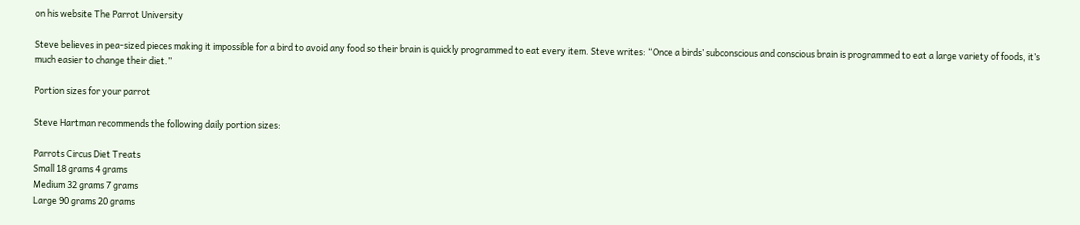on his website The Parrot University

Steve believes in pea-sized pieces making it impossible for a bird to avoid any food so their brain is quickly programmed to eat every item. Steve writes: “Once a birds’ subconscious and conscious brain is programmed to eat a large variety of foods, it’s much easier to change their diet.”

Portion sizes for your parrot

Steve Hartman recommends the following daily portion sizes:

Parrots Circus Diet Treats
Small 18 grams 4 grams
Medium 32 grams 7 grams
Large 90 grams 20 grams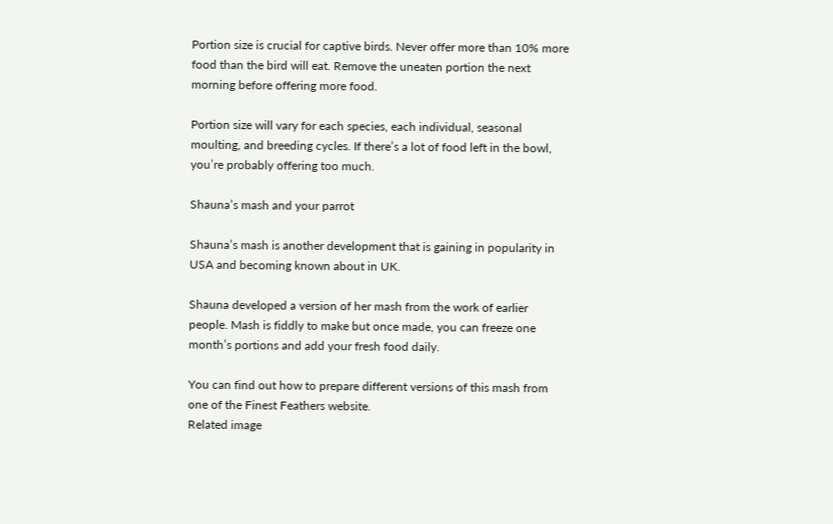Portion size is crucial for captive birds. Never offer more than 10% more food than the bird will eat. Remove the uneaten portion the next morning before offering more food.

Portion size will vary for each species, each individual, seasonal moulting, and breeding cycles. If there’s a lot of food left in the bowl, you’re probably offering too much.

Shauna’s mash and your parrot

Shauna’s mash is another development that is gaining in popularity in USA and becoming known about in UK.

Shauna developed a version of her mash from the work of earlier people. Mash is fiddly to make but once made, you can freeze one month’s portions and add your fresh food daily.

You can find out how to prepare different versions of this mash from one of the Finest Feathers website.
Related image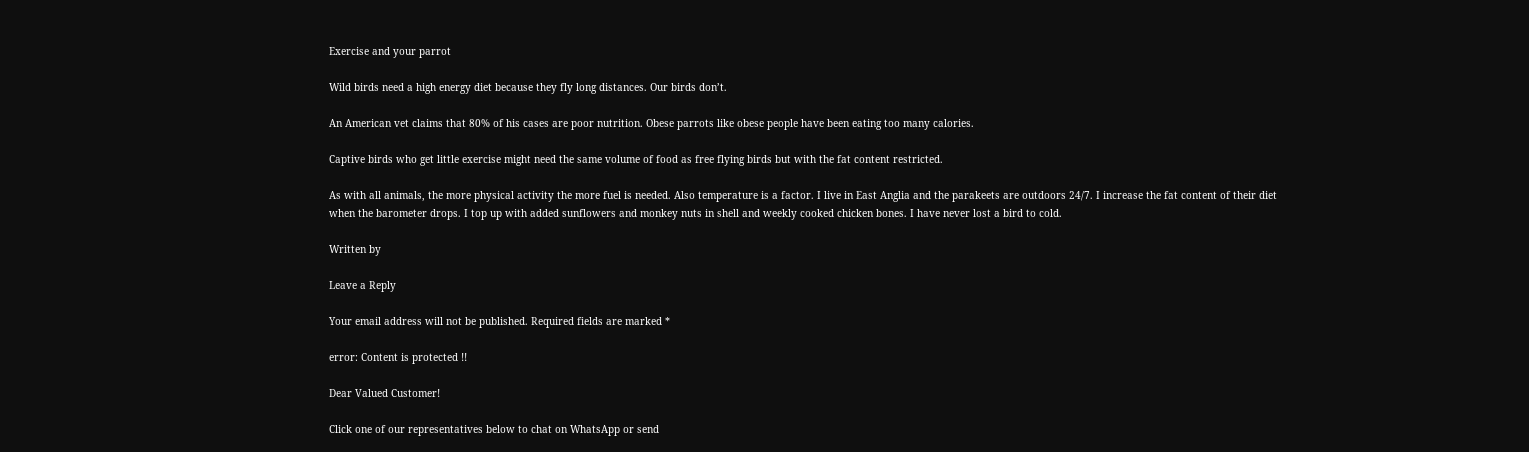Exercise and your parrot

Wild birds need a high energy diet because they fly long distances. Our birds don’t.

An American vet claims that 80% of his cases are poor nutrition. Obese parrots like obese people have been eating too many calories.

Captive birds who get little exercise might need the same volume of food as free flying birds but with the fat content restricted.

As with all animals, the more physical activity the more fuel is needed. Also temperature is a factor. I live in East Anglia and the parakeets are outdoors 24/7. I increase the fat content of their diet when the barometer drops. I top up with added sunflowers and monkey nuts in shell and weekly cooked chicken bones. I have never lost a bird to cold.

Written by

Leave a Reply

Your email address will not be published. Required fields are marked *

error: Content is protected !!

Dear Valued Customer!

Click one of our representatives below to chat on WhatsApp or send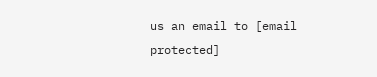us an email to [email protected]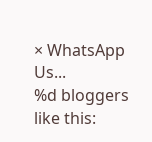× WhatsApp Us...
%d bloggers like this: